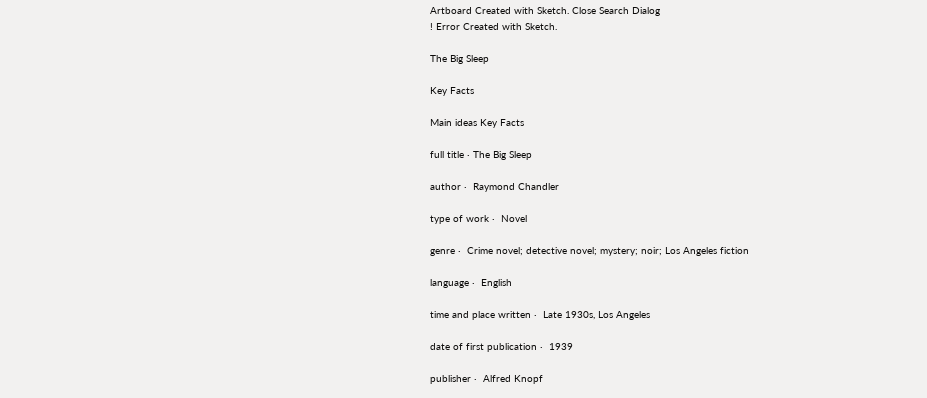Artboard Created with Sketch. Close Search Dialog
! Error Created with Sketch.

The Big Sleep

Key Facts

Main ideas Key Facts

full title · The Big Sleep

author ·  Raymond Chandler

type of work ·  Novel

genre ·  Crime novel; detective novel; mystery; noir; Los Angeles fiction

language ·  English

time and place written ·  Late 1930s, Los Angeles

date of first publication ·  1939

publisher ·  Alfred Knopf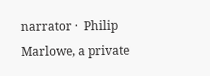narrator ·  Philip Marlowe, a private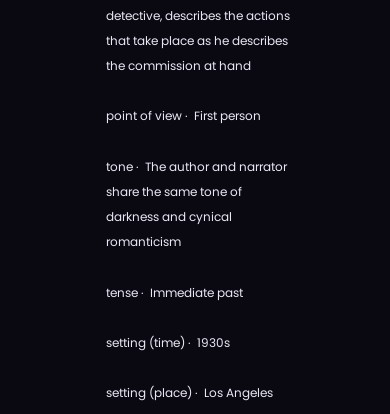detective, describes the actions that take place as he describes the commission at hand

point of view ·  First person

tone ·  The author and narrator share the same tone of darkness and cynical romanticism

tense ·  Immediate past

setting (time) ·  1930s

setting (place) ·  Los Angeles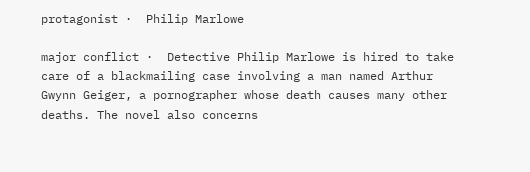protagonist ·  Philip Marlowe

major conflict ·  Detective Philip Marlowe is hired to take care of a blackmailing case involving a man named Arthur Gwynn Geiger, a pornographer whose death causes many other deaths. The novel also concerns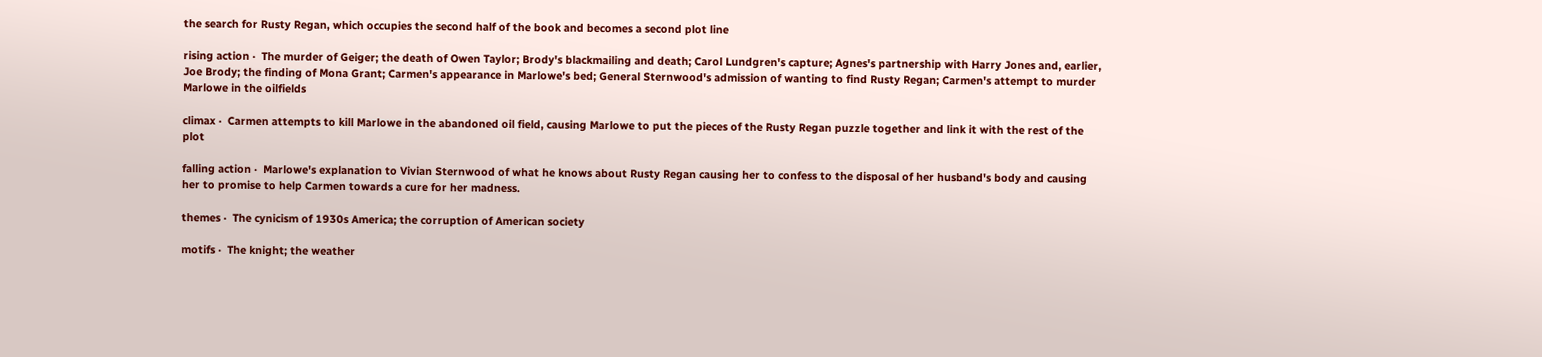the search for Rusty Regan, which occupies the second half of the book and becomes a second plot line

rising action ·  The murder of Geiger; the death of Owen Taylor; Brody's blackmailing and death; Carol Lundgren's capture; Agnes's partnership with Harry Jones and, earlier, Joe Brody; the finding of Mona Grant; Carmen's appearance in Marlowe's bed; General Sternwood's admission of wanting to find Rusty Regan; Carmen's attempt to murder Marlowe in the oilfields

climax ·  Carmen attempts to kill Marlowe in the abandoned oil field, causing Marlowe to put the pieces of the Rusty Regan puzzle together and link it with the rest of the plot

falling action ·  Marlowe's explanation to Vivian Sternwood of what he knows about Rusty Regan causing her to confess to the disposal of her husband's body and causing her to promise to help Carmen towards a cure for her madness.

themes ·  The cynicism of 1930s America; the corruption of American society

motifs ·  The knight; the weather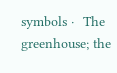symbols ·  The greenhouse; the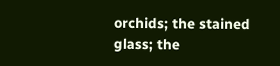orchids; the stained glass; the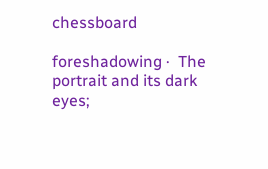chessboard

foreshadowing ·  The portrait and its dark eyes;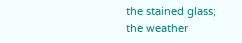the stained glass; the weather